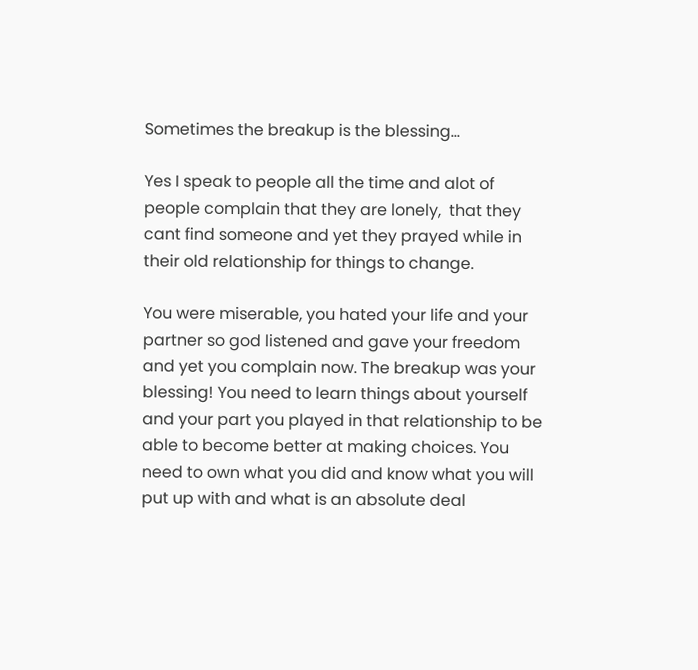Sometimes the breakup is the blessing…

Yes I speak to people all the time and alot of people complain that they are lonely,  that they cant find someone and yet they prayed while in their old relationship for things to change.

You were miserable, you hated your life and your partner so god listened and gave your freedom and yet you complain now. The breakup was your blessing! You need to learn things about yourself and your part you played in that relationship to be able to become better at making choices. You need to own what you did and know what you will put up with and what is an absolute deal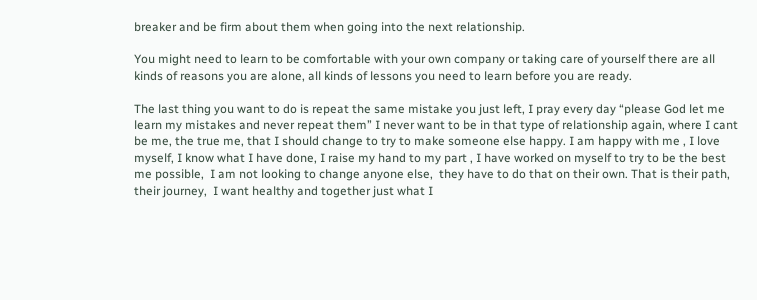breaker and be firm about them when going into the next relationship.

You might need to learn to be comfortable with your own company or taking care of yourself there are all kinds of reasons you are alone, all kinds of lessons you need to learn before you are ready.

The last thing you want to do is repeat the same mistake you just left, I pray every day “please God let me learn my mistakes and never repeat them” I never want to be in that type of relationship again, where I cant be me, the true me, that I should change to try to make someone else happy. I am happy with me , I love myself, I know what I have done, I raise my hand to my part , I have worked on myself to try to be the best me possible,  I am not looking to change anyone else,  they have to do that on their own. That is their path, their journey,  I want healthy and together just what I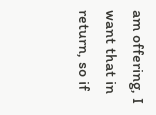am offering, I want that in return, so if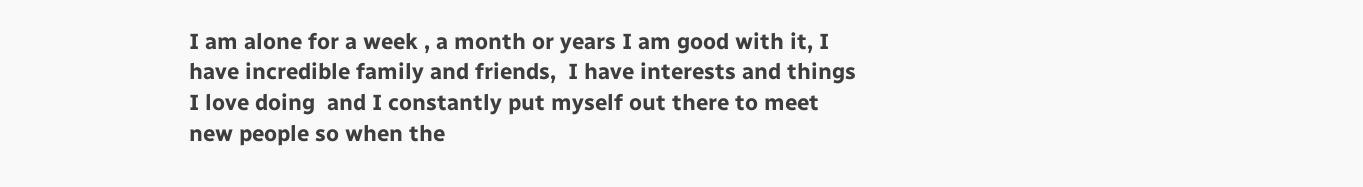I am alone for a week , a month or years I am good with it, I have incredible family and friends,  I have interests and things I love doing  and I constantly put myself out there to meet new people so when the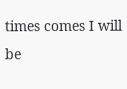times comes I will be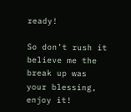ready!

So don’t rush it believe me the break up was your blessing, enjoy it!